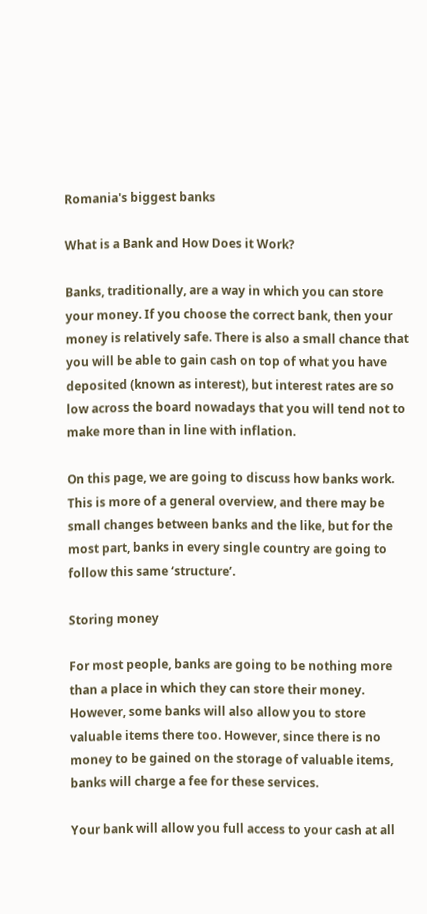Romania's biggest banks

What is a Bank and How Does it Work?

Banks, traditionally, are a way in which you can store your money. If you choose the correct bank, then your money is relatively safe. There is also a small chance that you will be able to gain cash on top of what you have deposited (known as interest), but interest rates are so low across the board nowadays that you will tend not to make more than in line with inflation.

On this page, we are going to discuss how banks work. This is more of a general overview, and there may be small changes between banks and the like, but for the most part, banks in every single country are going to follow this same ‘structure’.

Storing money

For most people, banks are going to be nothing more than a place in which they can store their money. However, some banks will also allow you to store valuable items there too. However, since there is no money to be gained on the storage of valuable items, banks will charge a fee for these services.

Your bank will allow you full access to your cash at all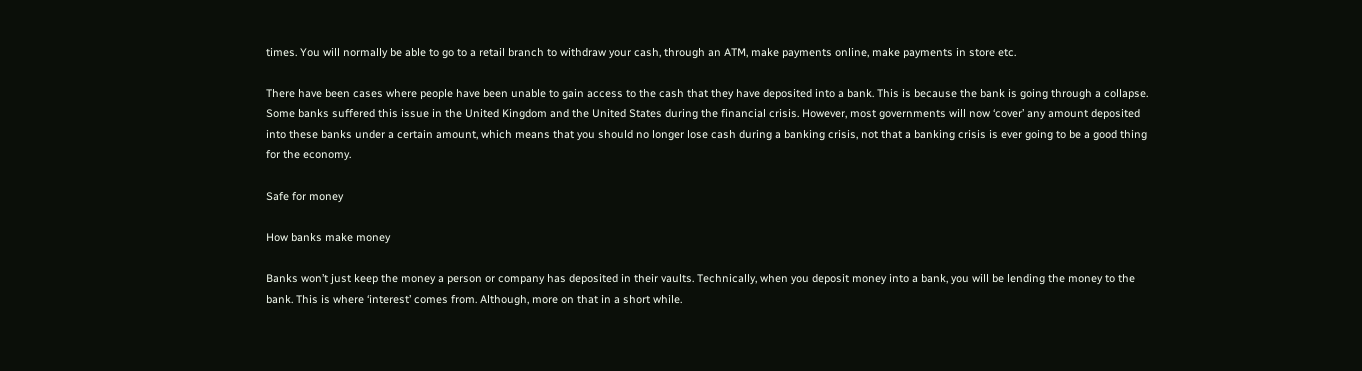times. You will normally be able to go to a retail branch to withdraw your cash, through an ATM, make payments online, make payments in store etc.

There have been cases where people have been unable to gain access to the cash that they have deposited into a bank. This is because the bank is going through a collapse. Some banks suffered this issue in the United Kingdom and the United States during the financial crisis. However, most governments will now ‘cover’ any amount deposited into these banks under a certain amount, which means that you should no longer lose cash during a banking crisis, not that a banking crisis is ever going to be a good thing for the economy.

Safe for money

How banks make money

Banks won’t just keep the money a person or company has deposited in their vaults. Technically, when you deposit money into a bank, you will be lending the money to the bank. This is where ‘interest’ comes from. Although, more on that in a short while.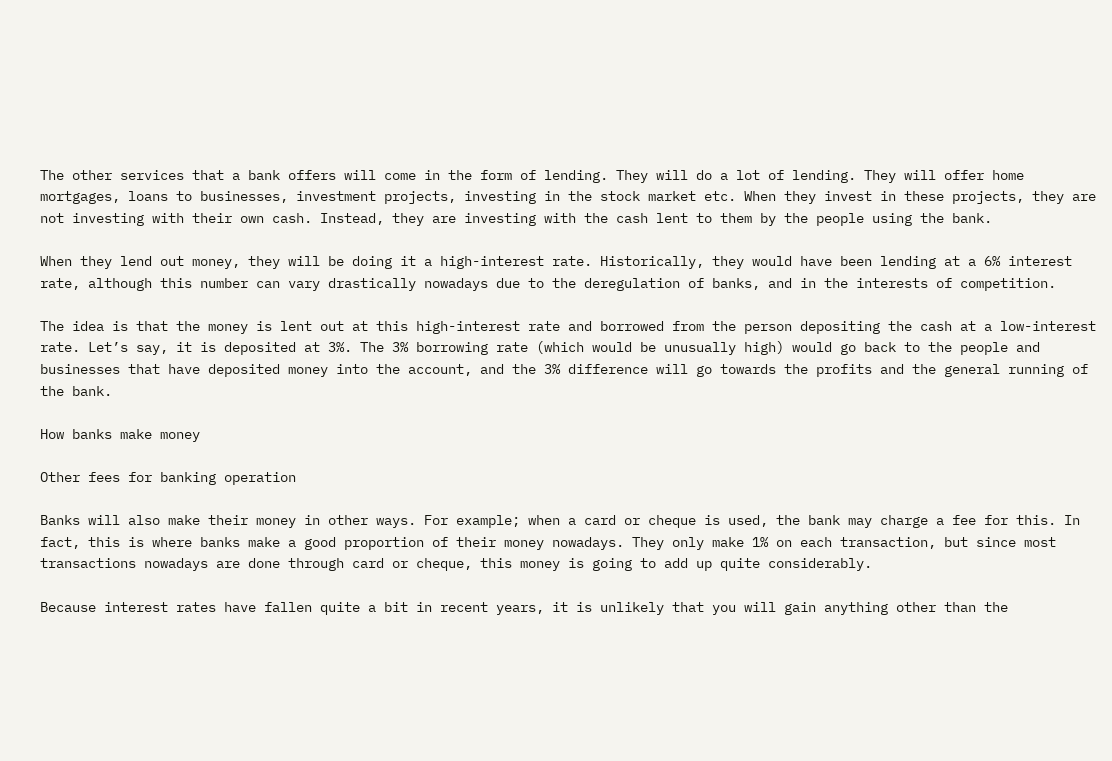The other services that a bank offers will come in the form of lending. They will do a lot of lending. They will offer home mortgages, loans to businesses, investment projects, investing in the stock market etc. When they invest in these projects, they are not investing with their own cash. Instead, they are investing with the cash lent to them by the people using the bank.

When they lend out money, they will be doing it a high-interest rate. Historically, they would have been lending at a 6% interest rate, although this number can vary drastically nowadays due to the deregulation of banks, and in the interests of competition.

The idea is that the money is lent out at this high-interest rate and borrowed from the person depositing the cash at a low-interest rate. Let’s say, it is deposited at 3%. The 3% borrowing rate (which would be unusually high) would go back to the people and businesses that have deposited money into the account, and the 3% difference will go towards the profits and the general running of the bank.

How banks make money

Other fees for banking operation

Banks will also make their money in other ways. For example; when a card or cheque is used, the bank may charge a fee for this. In fact, this is where banks make a good proportion of their money nowadays. They only make 1% on each transaction, but since most transactions nowadays are done through card or cheque, this money is going to add up quite considerably.

Because interest rates have fallen quite a bit in recent years, it is unlikely that you will gain anything other than the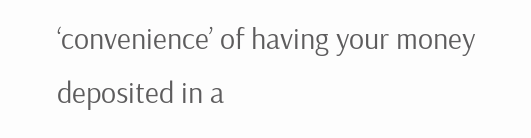‘convenience’ of having your money deposited in a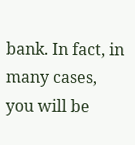bank. In fact, in many cases, you will be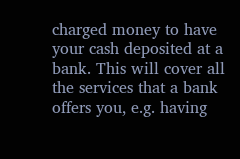charged money to have your cash deposited at a bank. This will cover all the services that a bank offers you, e.g. having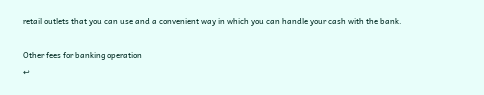retail outlets that you can use and a convenient way in which you can handle your cash with the bank.

Other fees for banking operation
↩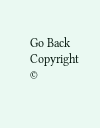Go Back
Copyright ©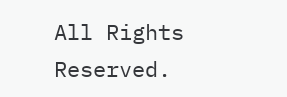All Rights Reserved.